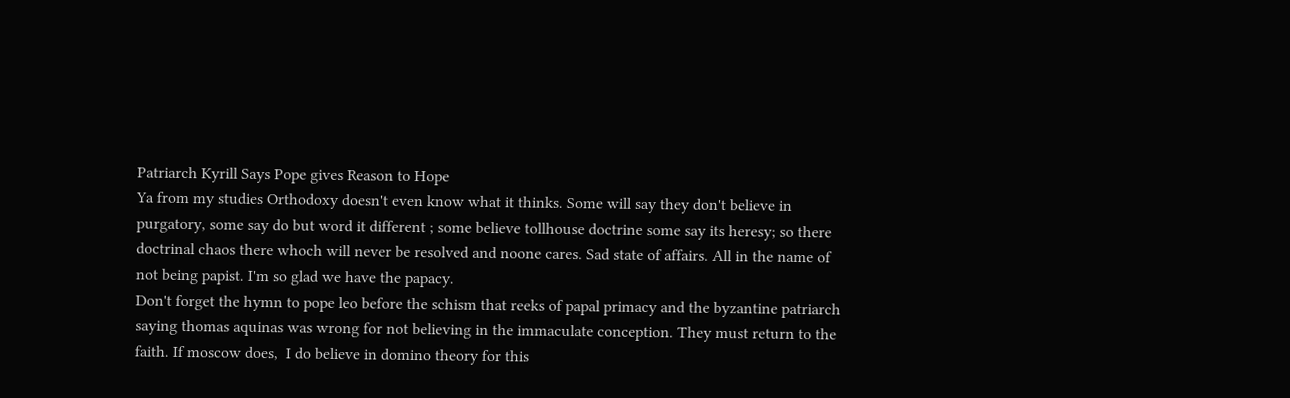Patriarch Kyrill Says Pope gives Reason to Hope
Ya from my studies Orthodoxy doesn't even know what it thinks. Some will say they don't believe in purgatory, some say do but word it different ; some believe tollhouse doctrine some say its heresy; so there doctrinal chaos there whoch will never be resolved and noone cares. Sad state of affairs. All in the name of not being papist. I'm so glad we have the papacy.
Don't forget the hymn to pope leo before the schism that reeks of papal primacy and the byzantine patriarch saying thomas aquinas was wrong for not believing in the immaculate conception. They must return to the faith. If moscow does,  I do believe in domino theory for this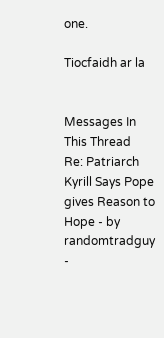one.

Tiocfaidh ar la


Messages In This Thread
Re: Patriarch Kyrill Says Pope gives Reason to Hope - by randomtradguy -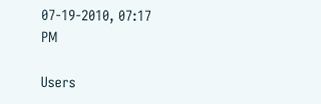07-19-2010, 07:17 PM

Users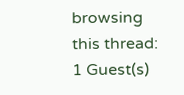browsing this thread: 1 Guest(s)